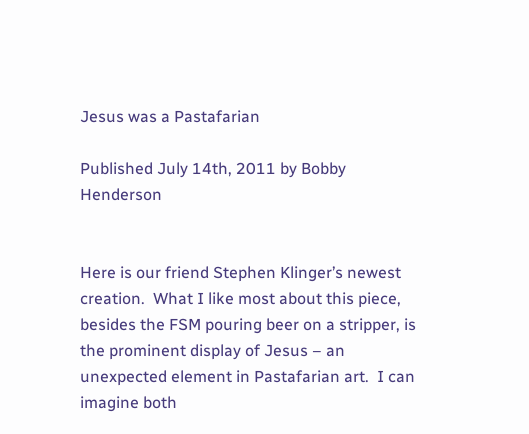Jesus was a Pastafarian

Published July 14th, 2011 by Bobby Henderson


Here is our friend Stephen Klinger’s newest creation.  What I like most about this piece, besides the FSM pouring beer on a stripper, is the prominent display of Jesus – an unexpected element in Pastafarian art.  I can imagine both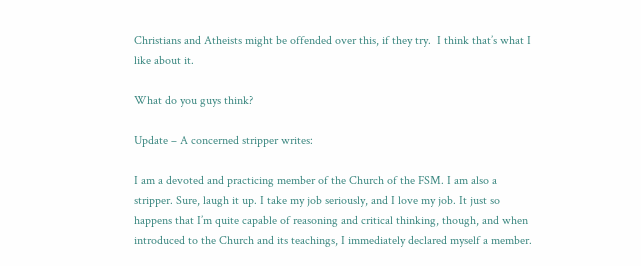Christians and Atheists might be offended over this, if they try.  I think that’s what I like about it.

What do you guys think?

Update – A concerned stripper writes:

I am a devoted and practicing member of the Church of the FSM. I am also a stripper. Sure, laugh it up. I take my job seriously, and I love my job. It just so happens that I’m quite capable of reasoning and critical thinking, though, and when introduced to the Church and its teachings, I immediately declared myself a member.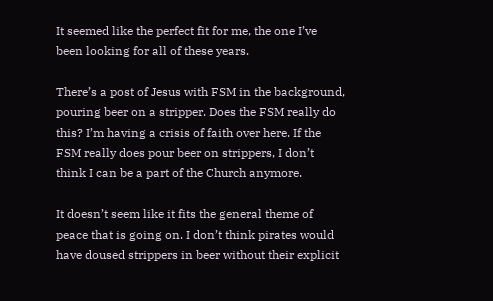It seemed like the perfect fit for me, the one I’ve been looking for all of these years.

There’s a post of Jesus with FSM in the background, pouring beer on a stripper. Does the FSM really do this? I’m having a crisis of faith over here. If the FSM really does pour beer on strippers, I don’t think I can be a part of the Church anymore.

It doesn’t seem like it fits the general theme of peace that is going on. I don’t think pirates would have doused strippers in beer without their explicit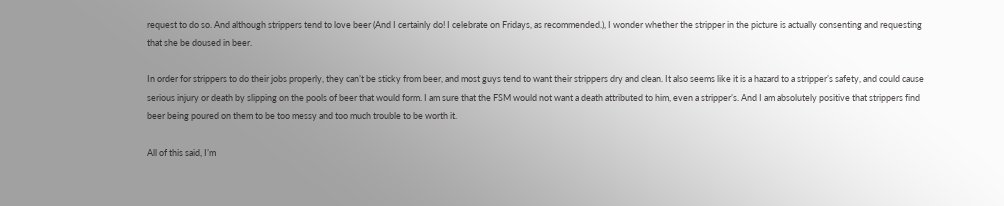request to do so. And although strippers tend to love beer (And I certainly do! I celebrate on Fridays, as recommended.), I wonder whether the stripper in the picture is actually consenting and requesting that she be doused in beer.

In order for strippers to do their jobs properly, they can’t be sticky from beer, and most guys tend to want their strippers dry and clean. It also seems like it is a hazard to a stripper’s safety, and could cause serious injury or death by slipping on the pools of beer that would form. I am sure that the FSM would not want a death attributed to him, even a stripper’s. And I am absolutely positive that strippers find beer being poured on them to be too messy and too much trouble to be worth it.

All of this said, I’m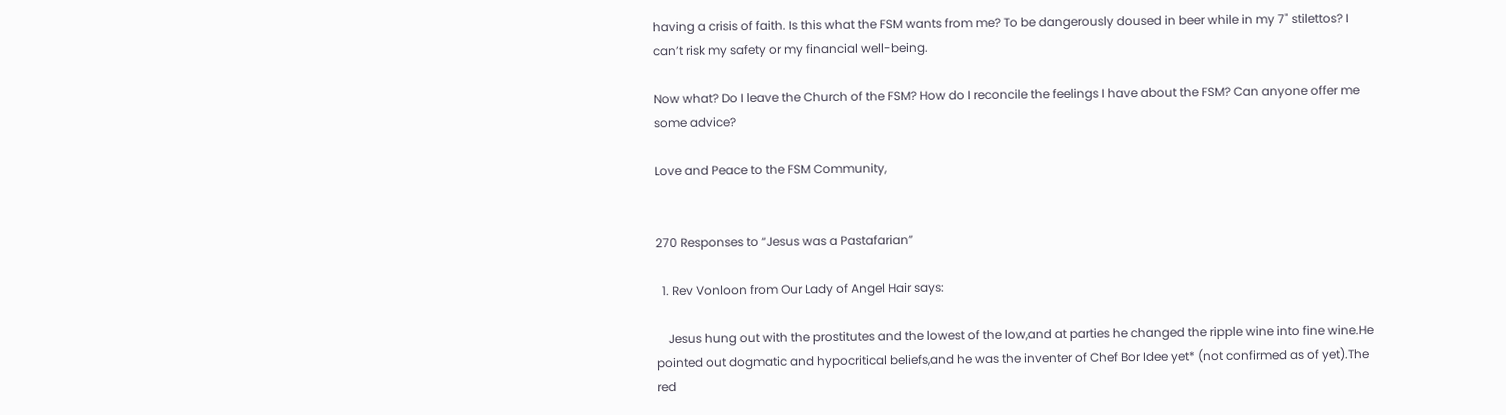having a crisis of faith. Is this what the FSM wants from me? To be dangerously doused in beer while in my 7" stilettos? I can’t risk my safety or my financial well-being.

Now what? Do I leave the Church of the FSM? How do I reconcile the feelings I have about the FSM? Can anyone offer me some advice?

Love and Peace to the FSM Community,


270 Responses to “Jesus was a Pastafarian”

  1. Rev Vonloon from Our Lady of Angel Hair says:

    Jesus hung out with the prostitutes and the lowest of the low,and at parties he changed the ripple wine into fine wine.He pointed out dogmatic and hypocritical beliefs,and he was the inventer of Chef Bor Idee yet* (not confirmed as of yet).The red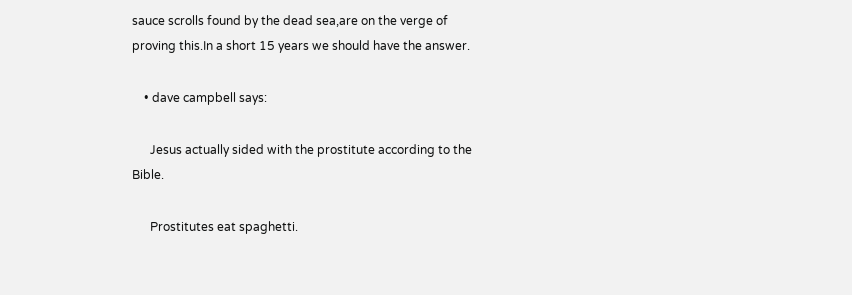sauce scrolls found by the dead sea,are on the verge of proving this.In a short 15 years we should have the answer.

    • dave campbell says:

      Jesus actually sided with the prostitute according to the Bible.

      Prostitutes eat spaghetti.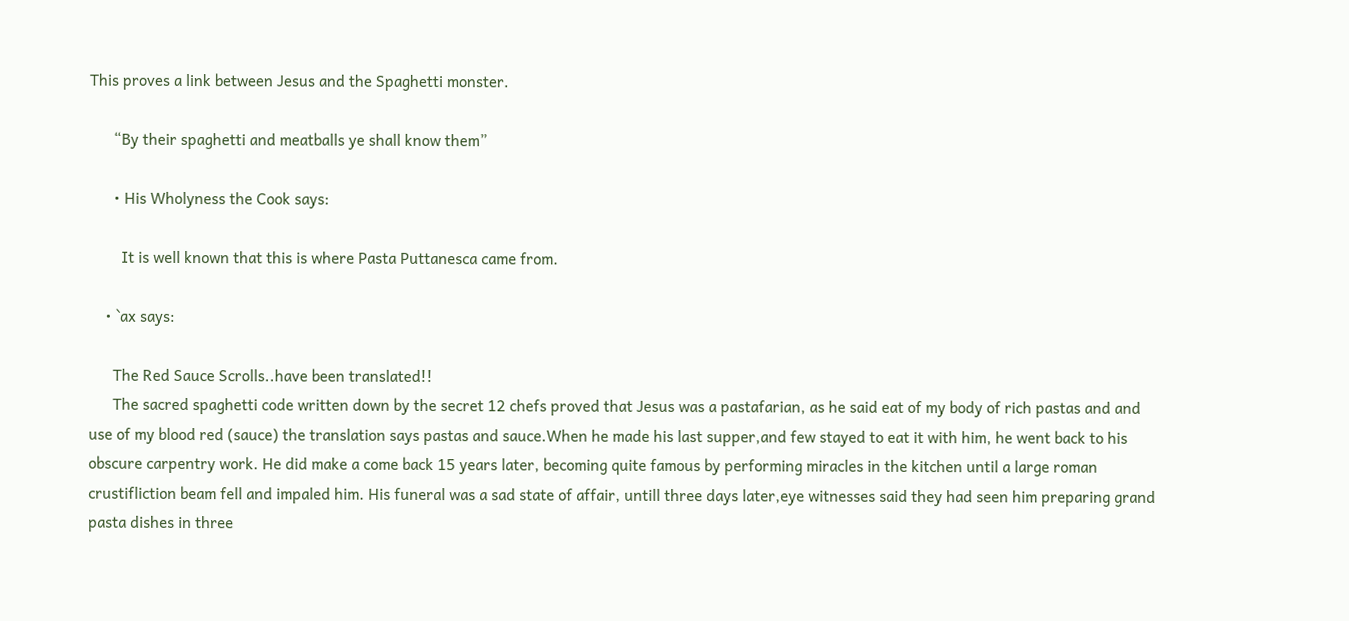This proves a link between Jesus and the Spaghetti monster.

      “By their spaghetti and meatballs ye shall know them”

      • His Wholyness the Cook says:

        It is well known that this is where Pasta Puttanesca came from.

    • `ax says:

      The Red Sauce Scrolls..have been translated!!
      The sacred spaghetti code written down by the secret 12 chefs proved that Jesus was a pastafarian, as he said eat of my body of rich pastas and and use of my blood red (sauce) the translation says pastas and sauce.When he made his last supper,and few stayed to eat it with him, he went back to his obscure carpentry work. He did make a come back 15 years later, becoming quite famous by performing miracles in the kitchen until a large roman crustifliction beam fell and impaled him. His funeral was a sad state of affair, untill three days later,eye witnesses said they had seen him preparing grand pasta dishes in three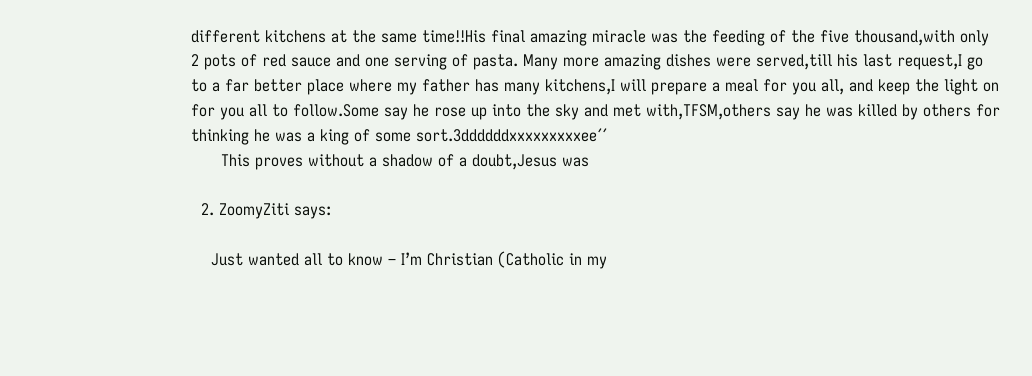different kitchens at the same time!!His final amazing miracle was the feeding of the five thousand,with only 2 pots of red sauce and one serving of pasta. Many more amazing dishes were served,till his last request,I go to a far better place where my father has many kitchens,I will prepare a meal for you all, and keep the light on for you all to follow.Some say he rose up into the sky and met with,TFSM,others say he was killed by others for thinking he was a king of some sort.3ddddddxxxxxxxxxee´´
      This proves without a shadow of a doubt,Jesus was

  2. ZoomyZiti says:

    Just wanted all to know – I’m Christian (Catholic in my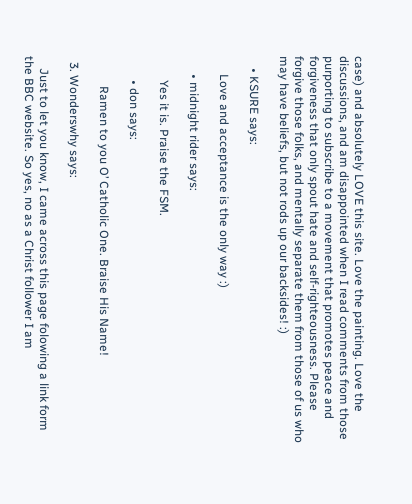case) and absolutely LOVE this site. Love the painting. Love the discussions, and am disappointed when I read comments from those purporting to subscribe to a movement that promotes peace and forgiveness that only spout hate and self-righteousness. Please forgive those folks, and mentally separate them from those of us who may have beliefs, but not rods up our backsides! :)

    • KSURE says:

      Love and acceptance is the only way :)

      • midnight rider says:

        Yes it is. Praise the FSM.

        • don says:

          Ramen to you O’ Catholic One. Braise His Name!

  3. Wonderswhy says:

    Just to let you know, I came across this page folowing a link form the BBC website. So yes, no as a Christ follower I am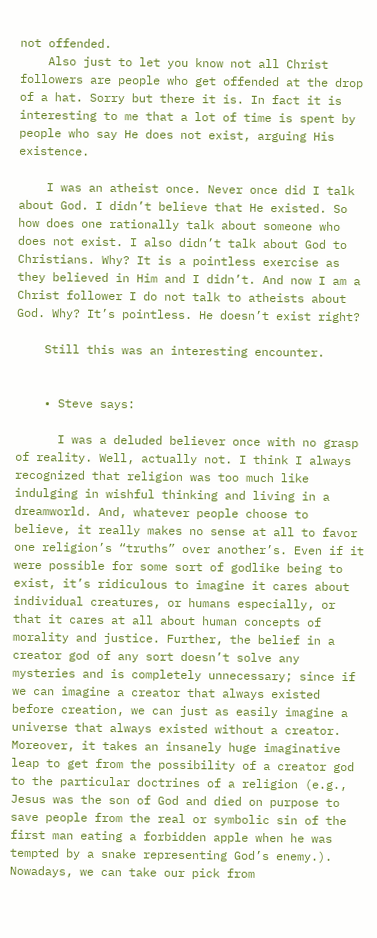not offended.
    Also just to let you know not all Christ followers are people who get offended at the drop of a hat. Sorry but there it is. In fact it is interesting to me that a lot of time is spent by people who say He does not exist, arguing His existence.

    I was an atheist once. Never once did I talk about God. I didn’t believe that He existed. So how does one rationally talk about someone who does not exist. I also didn’t talk about God to Christians. Why? It is a pointless exercise as they believed in Him and I didn’t. And now I am a Christ follower I do not talk to atheists about God. Why? It’s pointless. He doesn’t exist right?

    Still this was an interesting encounter.


    • Steve says:

      I was a deluded believer once with no grasp of reality. Well, actually not. I think I always recognized that religion was too much like indulging in wishful thinking and living in a dreamworld. And, whatever people choose to believe, it really makes no sense at all to favor one religion’s “truths” over another’s. Even if it were possible for some sort of godlike being to exist, it’s ridiculous to imagine it cares about individual creatures, or humans especially, or that it cares at all about human concepts of morality and justice. Further, the belief in a creator god of any sort doesn’t solve any mysteries and is completely unnecessary; since if we can imagine a creator that always existed before creation, we can just as easily imagine a universe that always existed without a creator. Moreover, it takes an insanely huge imaginative leap to get from the possibility of a creator god to the particular doctrines of a religion (e.g., Jesus was the son of God and died on purpose to save people from the real or symbolic sin of the first man eating a forbidden apple when he was tempted by a snake representing God’s enemy.). Nowadays, we can take our pick from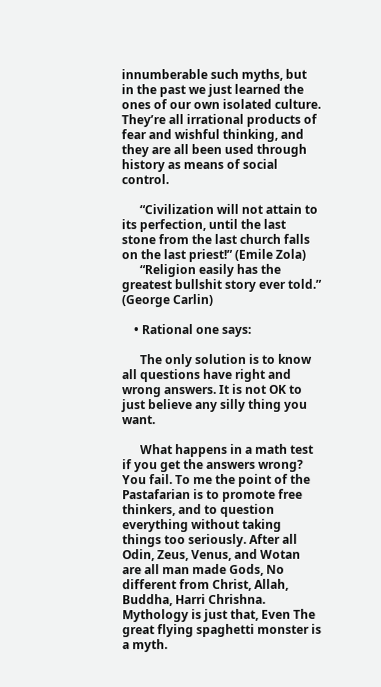innumberable such myths, but in the past we just learned the ones of our own isolated culture. They’re all irrational products of fear and wishful thinking, and they are all been used through history as means of social control.

      “Civilization will not attain to its perfection, until the last stone from the last church falls on the last priest!” (Emile Zola)
      “Religion easily has the greatest bullshit story ever told.” (George Carlin)

    • Rational one says:

      The only solution is to know all questions have right and wrong answers. It is not OK to just believe any silly thing you want.

      What happens in a math test if you get the answers wrong? You fail. To me the point of the Pastafarian is to promote free thinkers, and to question everything without taking things too seriously. After all Odin, Zeus, Venus, and Wotan are all man made Gods, No different from Christ, Allah, Buddha, Harri Chrishna. Mythology is just that, Even The great flying spaghetti monster is a myth.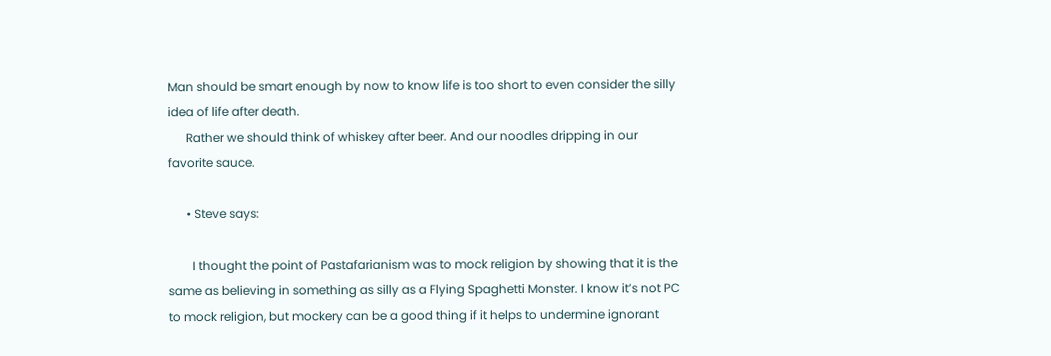Man should be smart enough by now to know life is too short to even consider the silly idea of life after death.
      Rather we should think of whiskey after beer. And our noodles dripping in our favorite sauce.

      • Steve says:

        I thought the point of Pastafarianism was to mock religion by showing that it is the same as believing in something as silly as a Flying Spaghetti Monster. I know it’s not PC to mock religion, but mockery can be a good thing if it helps to undermine ignorant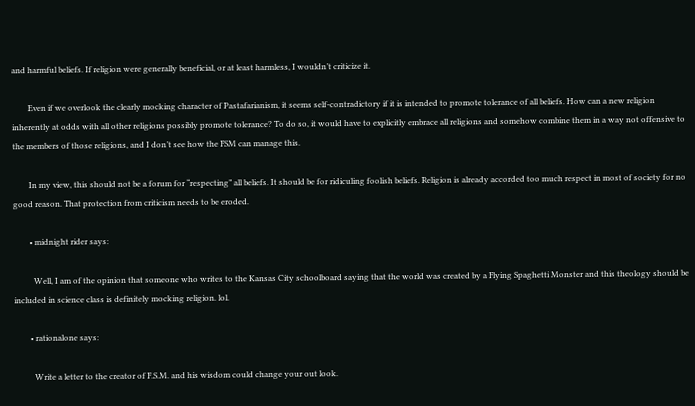and harmful beliefs. If religion were generally beneficial, or at least harmless, I wouldn’t criticize it.

        Even if we overlook the clearly mocking character of Pastafarianism, it seems self-contradictory if it is intended to promote tolerance of all beliefs. How can a new religion inherently at odds with all other religions possibly promote tolerance? To do so, it would have to explicitly embrace all religions and somehow combine them in a way not offensive to the members of those religions, and I don’t see how the FSM can manage this.

        In my view, this should not be a forum for “respecting” all beliefs. It should be for ridiculing foolish beliefs. Religion is already accorded too much respect in most of society for no good reason. That protection from criticism needs to be eroded.

        • midnight rider says:

          Well, I am of the opinion that someone who writes to the Kansas City schoolboard saying that the world was created by a Flying Spaghetti Monster and this theology should be included in science class is definitely mocking religion. lol.

        • rationalone says:

          Write a letter to the creator of F.S.M. and his wisdom could change your out look.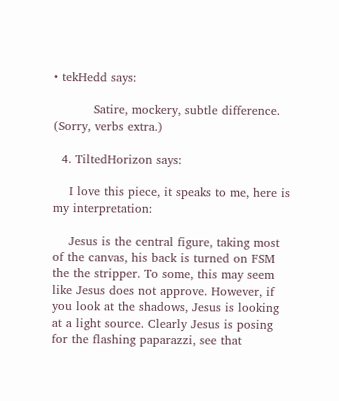• tekHedd says:

          Satire, mockery, subtle difference. (Sorry, verbs extra.)

  4. TiltedHorizon says:

    I love this piece, it speaks to me, here is my interpretation:

    Jesus is the central figure, taking most of the canvas, his back is turned on FSM the the stripper. To some, this may seem like Jesus does not approve. However, if you look at the shadows, Jesus is looking at a light source. Clearly Jesus is posing for the flashing paparazzi, see that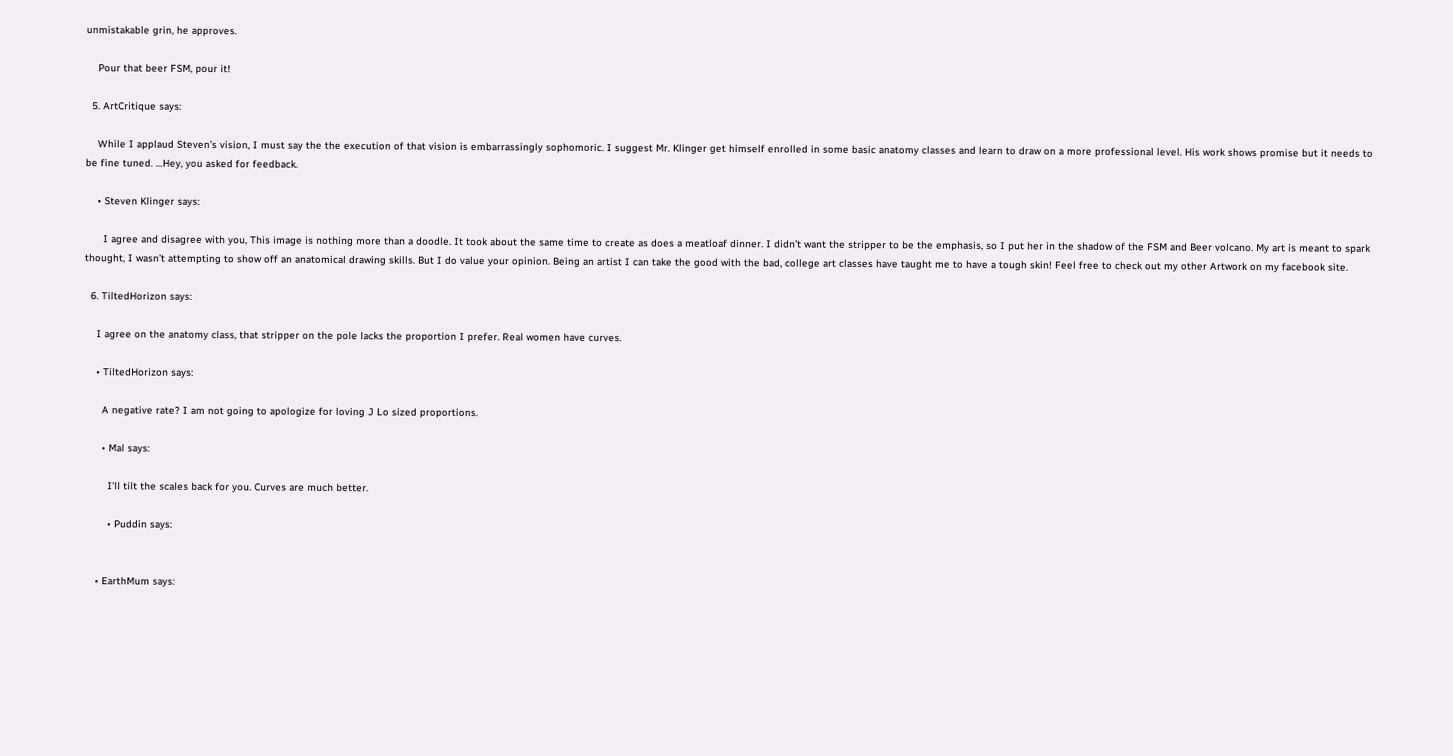unmistakable grin, he approves.

    Pour that beer FSM, pour it!

  5. ArtCritique says:

    While I applaud Steven’s vision, I must say the the execution of that vision is embarrassingly sophomoric. I suggest Mr. Klinger get himself enrolled in some basic anatomy classes and learn to draw on a more professional level. His work shows promise but it needs to be fine tuned. …Hey, you asked for feedback.

    • Steven Klinger says:

      I agree and disagree with you, This image is nothing more than a doodle. It took about the same time to create as does a meatloaf dinner. I didn’t want the stripper to be the emphasis, so I put her in the shadow of the FSM and Beer volcano. My art is meant to spark thought, I wasn’t attempting to show off an anatomical drawing skills. But I do value your opinion. Being an artist I can take the good with the bad, college art classes have taught me to have a tough skin! Feel free to check out my other Artwork on my facebook site.

  6. TiltedHorizon says:

    I agree on the anatomy class, that stripper on the pole lacks the proportion I prefer. Real women have curves.

    • TiltedHorizon says:

      A negative rate? I am not going to apologize for loving J Lo sized proportions.

      • Mal says:

        I’ll tilt the scales back for you. Curves are much better.

        • Puddin says:


    • EarthMum says: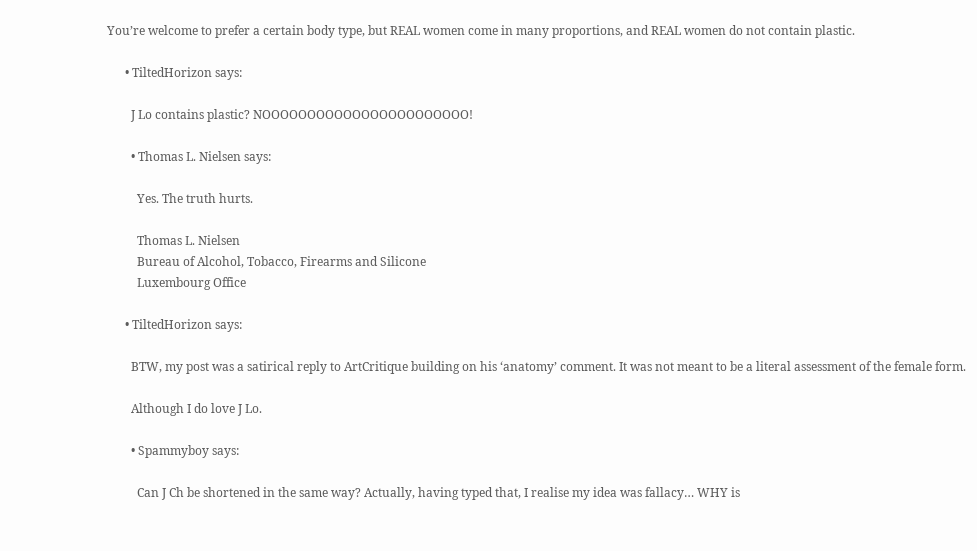You’re welcome to prefer a certain body type, but REAL women come in many proportions, and REAL women do not contain plastic.

      • TiltedHorizon says:

        J Lo contains plastic? NOOOOOOOOOOOOOOOOOOOOOOO!

        • Thomas L. Nielsen says:

          Yes. The truth hurts.

          Thomas L. Nielsen
          Bureau of Alcohol, Tobacco, Firearms and Silicone
          Luxembourg Office

      • TiltedHorizon says:

        BTW, my post was a satirical reply to ArtCritique building on his ‘anatomy’ comment. It was not meant to be a literal assessment of the female form.

        Although I do love J Lo.

        • Spammyboy says:

          Can J Ch be shortened in the same way? Actually, having typed that, I realise my idea was fallacy… WHY is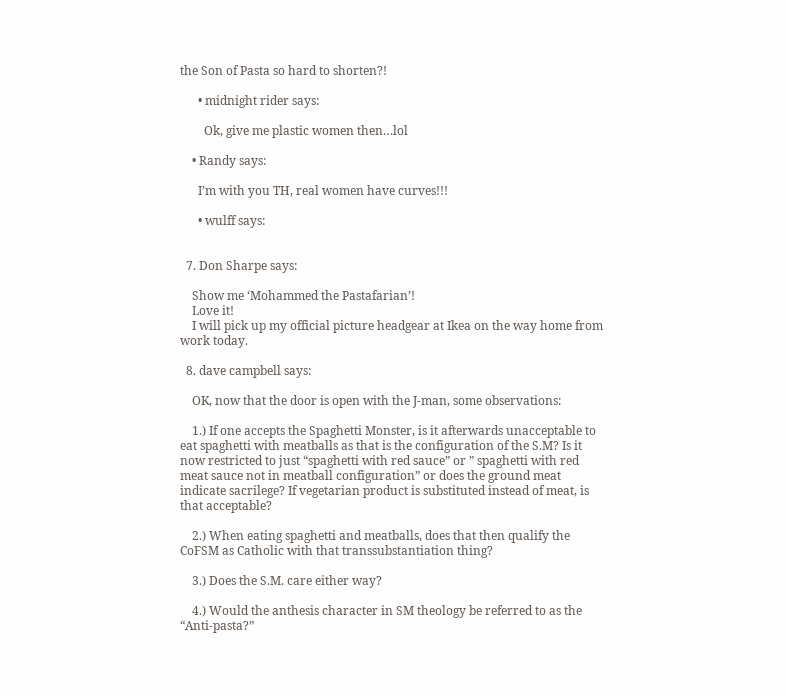the Son of Pasta so hard to shorten?!

      • midnight rider says:

        Ok, give me plastic women then…lol

    • Randy says:

      I’m with you TH, real women have curves!!!

      • wulff says:


  7. Don Sharpe says:

    Show me ‘Mohammed the Pastafarian’!
    Love it!
    I will pick up my official picture headgear at Ikea on the way home from work today.

  8. dave campbell says:

    OK, now that the door is open with the J-man, some observations:

    1.) If one accepts the Spaghetti Monster, is it afterwards unacceptable to eat spaghetti with meatballs as that is the configuration of the S.M? Is it now restricted to just “spaghetti with red sauce” or ” spaghetti with red meat sauce not in meatball configuration” or does the ground meat indicate sacrilege? If vegetarian product is substituted instead of meat, is that acceptable?

    2.) When eating spaghetti and meatballs, does that then qualify the CoFSM as Catholic with that transsubstantiation thing?

    3.) Does the S.M. care either way?

    4.) Would the anthesis character in SM theology be referred to as the “Anti-pasta?”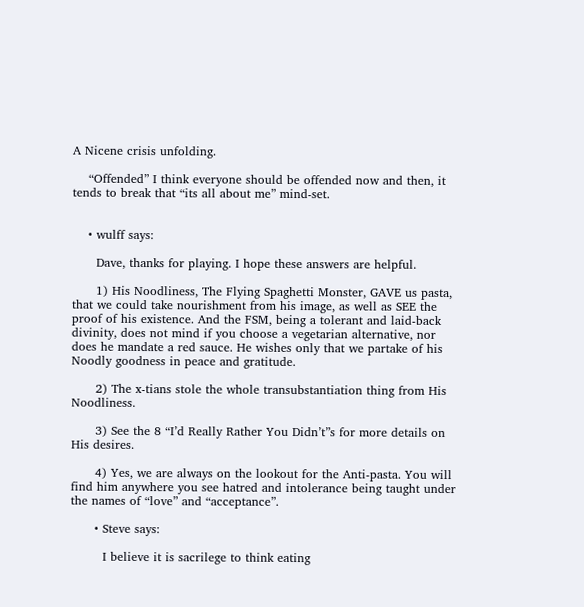A Nicene crisis unfolding.

    “Offended” I think everyone should be offended now and then, it tends to break that “its all about me” mind-set.


    • wulff says:

      Dave, thanks for playing. I hope these answers are helpful.

      1) His Noodliness, The Flying Spaghetti Monster, GAVE us pasta, that we could take nourishment from his image, as well as SEE the proof of his existence. And the FSM, being a tolerant and laid-back divinity, does not mind if you choose a vegetarian alternative, nor does he mandate a red sauce. He wishes only that we partake of his Noodly goodness in peace and gratitude.

      2) The x-tians stole the whole transubstantiation thing from His Noodliness.

      3) See the 8 “I’d Really Rather You Didn’t”s for more details on His desires.

      4) Yes, we are always on the lookout for the Anti-pasta. You will find him anywhere you see hatred and intolerance being taught under the names of “love” and “acceptance”.

      • Steve says:

        I believe it is sacrilege to think eating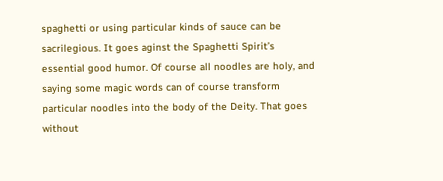spaghetti or using particular kinds of sauce can be sacrilegious. It goes aginst the Spaghetti Spirit’s essential good humor. Of course all noodles are holy, and saying some magic words can of course transform particular noodles into the body of the Deity. That goes without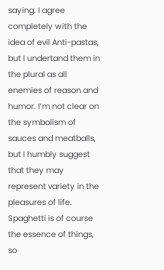saying. I agree completely with the idea of evil Anti-pastas, but I undertand them in the plural as all enemies of reason and humor. I’m not clear on the symbolism of sauces and meatballs, but I humbly suggest that they may represent variety in the pleasures of life. Spaghetti is of course the essence of things, so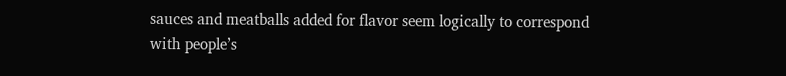sauces and meatballs added for flavor seem logically to correspond with people’s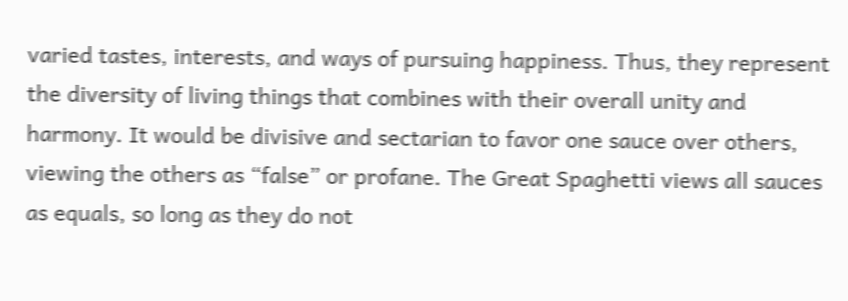varied tastes, interests, and ways of pursuing happiness. Thus, they represent the diversity of living things that combines with their overall unity and harmony. It would be divisive and sectarian to favor one sauce over others, viewing the others as “false” or profane. The Great Spaghetti views all sauces as equals, so long as they do not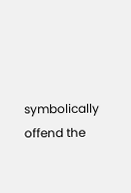symbolically offend the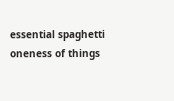essential spaghetti oneness of things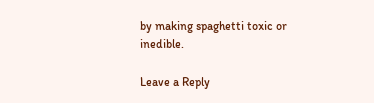by making spaghetti toxic or inedible.

Leave a Reply